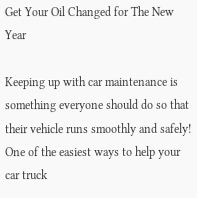Get Your Oil Changed for The New Year

Keeping up with car maintenance is something everyone should do so that their vehicle runs smoothly and safely!  One of the easiest ways to help your car truck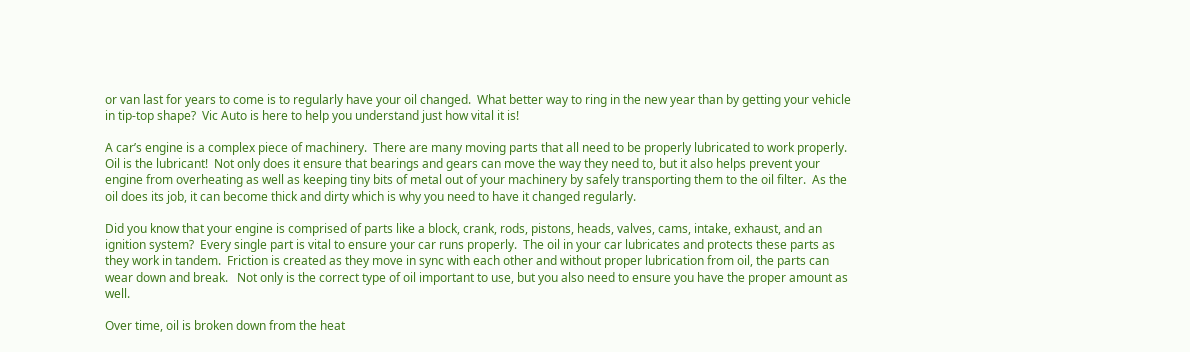or van last for years to come is to regularly have your oil changed.  What better way to ring in the new year than by getting your vehicle in tip-top shape?  Vic Auto is here to help you understand just how vital it is!

A car’s engine is a complex piece of machinery.  There are many moving parts that all need to be properly lubricated to work properly.  Oil is the lubricant!  Not only does it ensure that bearings and gears can move the way they need to, but it also helps prevent your engine from overheating as well as keeping tiny bits of metal out of your machinery by safely transporting them to the oil filter.  As the oil does its job, it can become thick and dirty which is why you need to have it changed regularly.

Did you know that your engine is comprised of parts like a block, crank, rods, pistons, heads, valves, cams, intake, exhaust, and an ignition system?  Every single part is vital to ensure your car runs properly.  The oil in your car lubricates and protects these parts as they work in tandem.  Friction is created as they move in sync with each other and without proper lubrication from oil, the parts can wear down and break.   Not only is the correct type of oil important to use, but you also need to ensure you have the proper amount as well.

Over time, oil is broken down from the heat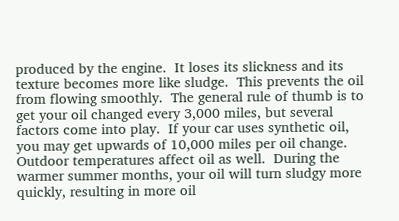produced by the engine.  It loses its slickness and its texture becomes more like sludge.  This prevents the oil from flowing smoothly.  The general rule of thumb is to get your oil changed every 3,000 miles, but several factors come into play.  If your car uses synthetic oil, you may get upwards of 10,000 miles per oil change.  Outdoor temperatures affect oil as well.  During the warmer summer months, your oil will turn sludgy more quickly, resulting in more oil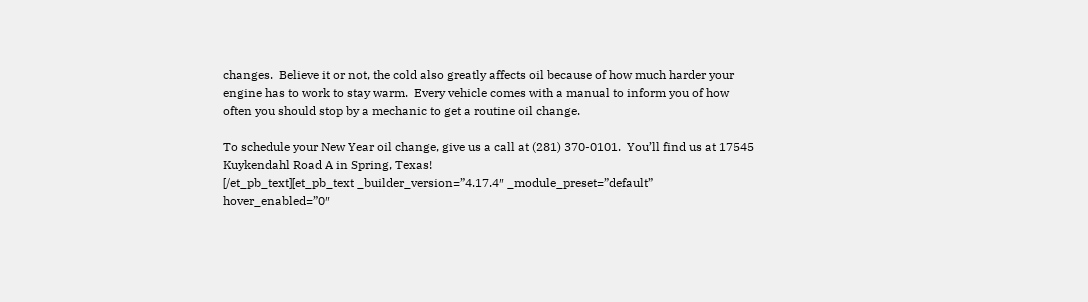changes.  Believe it or not, the cold also greatly affects oil because of how much harder your engine has to work to stay warm.  Every vehicle comes with a manual to inform you of how often you should stop by a mechanic to get a routine oil change.

To schedule your New Year oil change, give us a call at (281) 370-0101.  You’ll find us at 17545 Kuykendahl Road A in Spring, Texas!
[/et_pb_text][et_pb_text _builder_version=”4.17.4″ _module_preset=”default” hover_enabled=”0″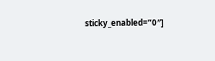sticky_enabled=”0″]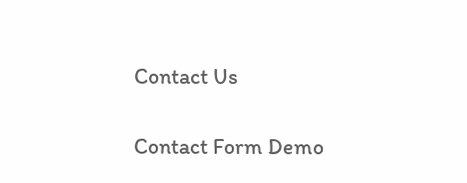Contact Us

Contact Form Demo